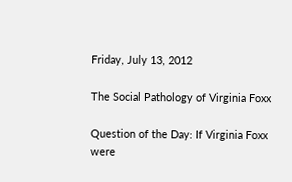Friday, July 13, 2012

The Social Pathology of Virginia Foxx

Question of the Day: If Virginia Foxx were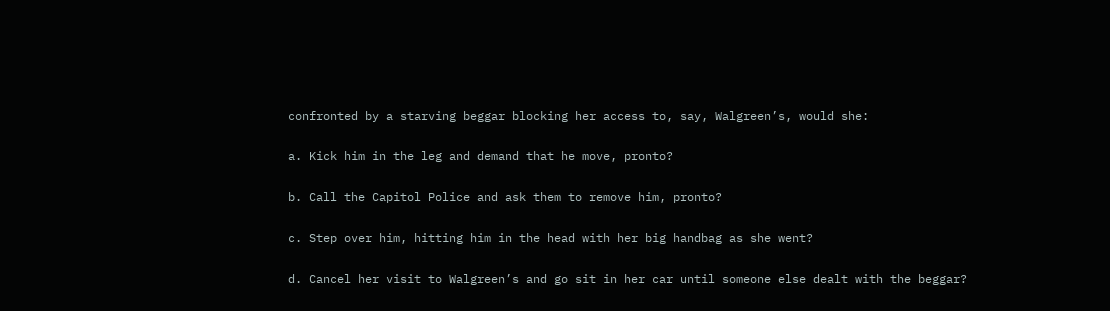confronted by a starving beggar blocking her access to, say, Walgreen’s, would she:

a. Kick him in the leg and demand that he move, pronto?

b. Call the Capitol Police and ask them to remove him, pronto?

c. Step over him, hitting him in the head with her big handbag as she went?

d. Cancel her visit to Walgreen’s and go sit in her car until someone else dealt with the beggar?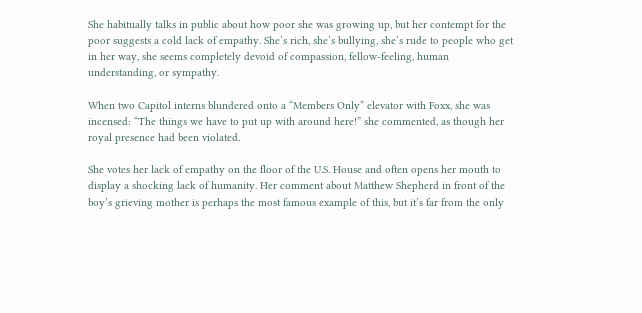She habitually talks in public about how poor she was growing up, but her contempt for the poor suggests a cold lack of empathy. She’s rich, she’s bullying, she’s rude to people who get in her way, she seems completely devoid of compassion, fellow-feeling, human understanding, or sympathy.

When two Capitol interns blundered onto a “Members Only” elevator with Foxx, she was incensed: “The things we have to put up with around here!” she commented, as though her royal presence had been violated.

She votes her lack of empathy on the floor of the U.S. House and often opens her mouth to display a shocking lack of humanity. Her comment about Matthew Shepherd in front of the boy’s grieving mother is perhaps the most famous example of this, but it’s far from the only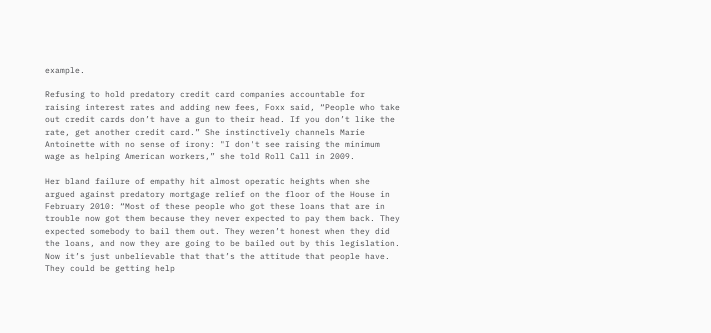example.

Refusing to hold predatory credit card companies accountable for raising interest rates and adding new fees, Foxx said, “People who take out credit cards don’t have a gun to their head. If you don’t like the rate, get another credit card.” She instinctively channels Marie Antoinette with no sense of irony: "I don't see raising the minimum wage as helping American workers,” she told Roll Call in 2009.

Her bland failure of empathy hit almost operatic heights when she argued against predatory mortgage relief on the floor of the House in February 2010: “Most of these people who got these loans that are in trouble now got them because they never expected to pay them back. They expected somebody to bail them out. They weren’t honest when they did the loans, and now they are going to be bailed out by this legislation. Now it’s just unbelievable that that’s the attitude that people have. They could be getting help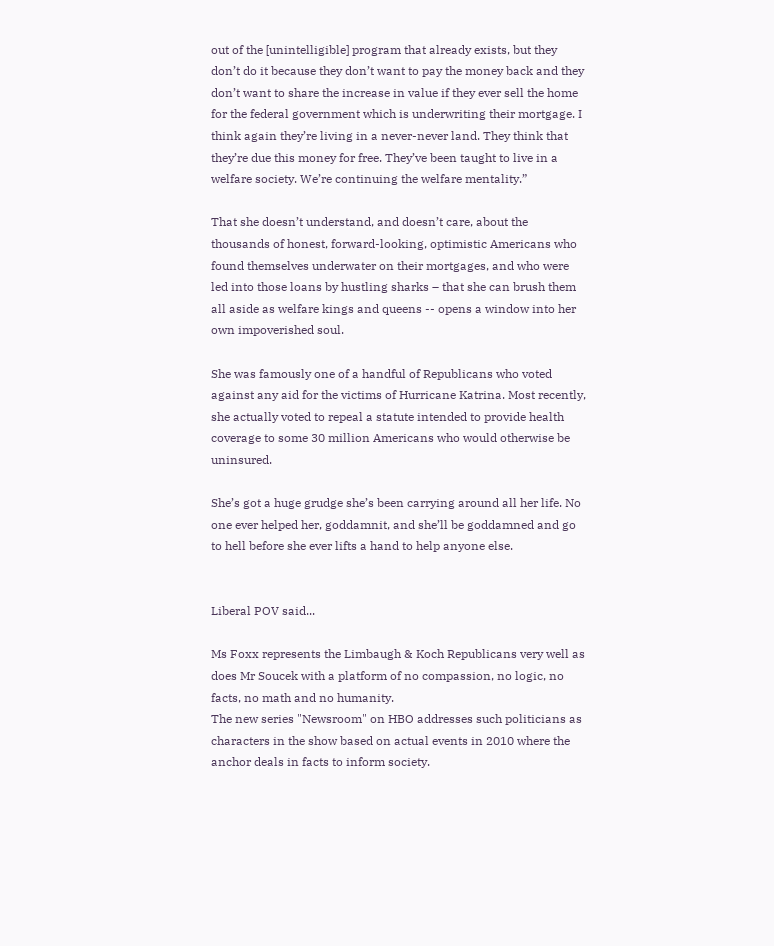out of the [unintelligible] program that already exists, but they don’t do it because they don’t want to pay the money back and they don’t want to share the increase in value if they ever sell the home for the federal government which is underwriting their mortgage. I think again they’re living in a never-never land. They think that they’re due this money for free. They’ve been taught to live in a welfare society. We’re continuing the welfare mentality.”

That she doesn’t understand, and doesn’t care, about the thousands of honest, forward-looking, optimistic Americans who found themselves underwater on their mortgages, and who were led into those loans by hustling sharks – that she can brush them all aside as welfare kings and queens -- opens a window into her own impoverished soul.

She was famously one of a handful of Republicans who voted against any aid for the victims of Hurricane Katrina. Most recently, she actually voted to repeal a statute intended to provide health coverage to some 30 million Americans who would otherwise be uninsured.

She’s got a huge grudge she’s been carrying around all her life. No one ever helped her, goddamnit, and she’ll be goddamned and go to hell before she ever lifts a hand to help anyone else.


Liberal POV said...

Ms Foxx represents the Limbaugh & Koch Republicans very well as does Mr Soucek with a platform of no compassion, no logic, no facts, no math and no humanity.
The new series "Newsroom" on HBO addresses such politicians as characters in the show based on actual events in 2010 where the anchor deals in facts to inform society.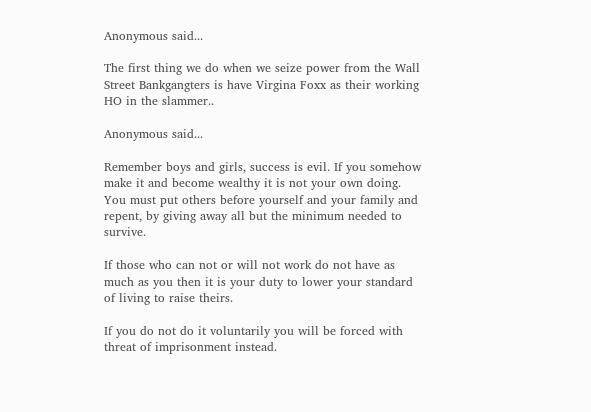Anonymous said...

The first thing we do when we seize power from the Wall Street Bankgangters is have Virgina Foxx as their working HO in the slammer..

Anonymous said...

Remember boys and girls, success is evil. If you somehow make it and become wealthy it is not your own doing. You must put others before yourself and your family and repent, by giving away all but the minimum needed to survive.

If those who can not or will not work do not have as much as you then it is your duty to lower your standard of living to raise theirs.

If you do not do it voluntarily you will be forced with threat of imprisonment instead.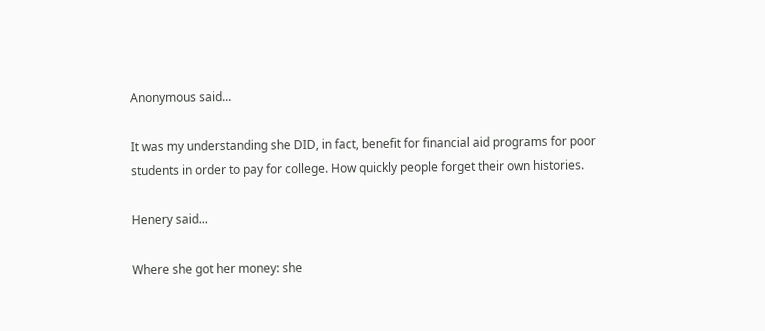Anonymous said...

It was my understanding she DID, in fact, benefit for financial aid programs for poor students in order to pay for college. How quickly people forget their own histories.

Henery said...

Where she got her money: she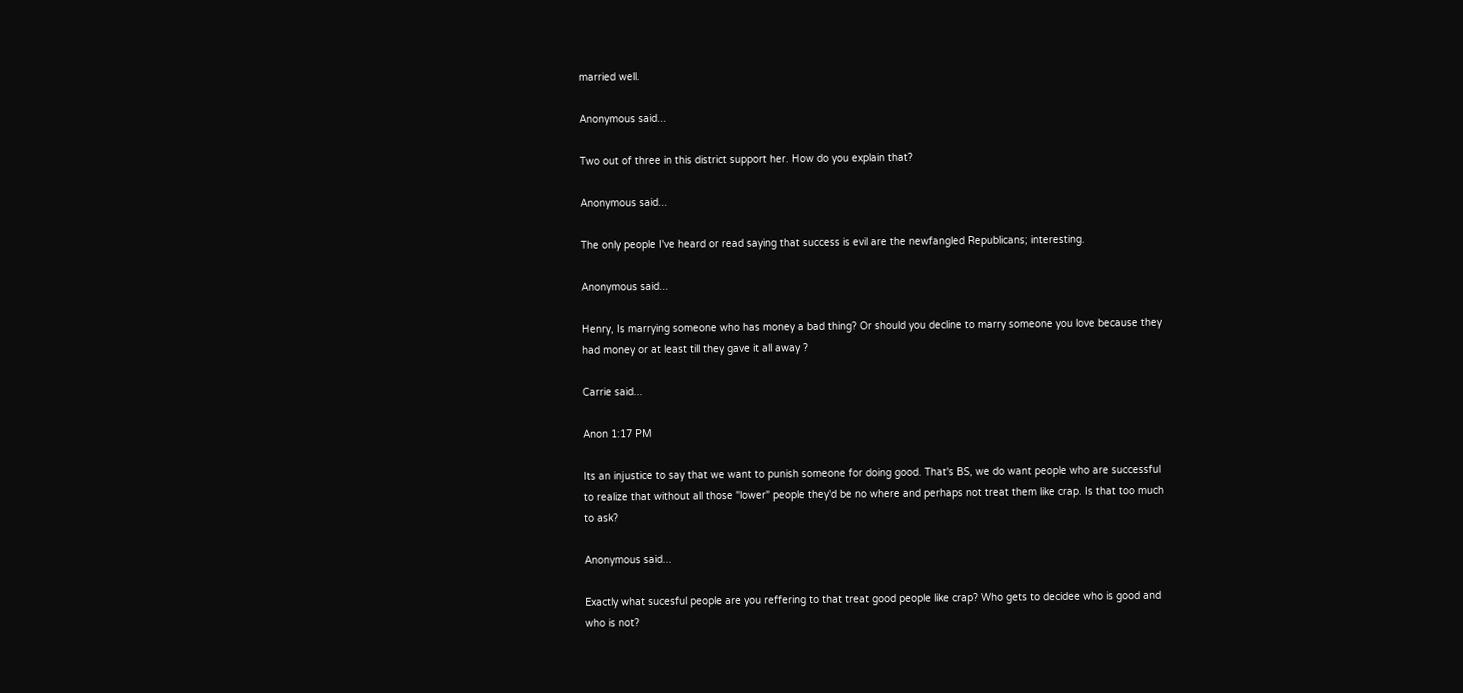married well.

Anonymous said...

Two out of three in this district support her. How do you explain that?

Anonymous said...

The only people I've heard or read saying that success is evil are the newfangled Republicans; interesting.

Anonymous said...

Henry, Is marrying someone who has money a bad thing? Or should you decline to marry someone you love because they had money or at least till they gave it all away ?

Carrie said...

Anon 1:17 PM

Its an injustice to say that we want to punish someone for doing good. That's BS, we do want people who are successful to realize that without all those "lower" people they'd be no where and perhaps not treat them like crap. Is that too much to ask?

Anonymous said...

Exactly what sucesful people are you reffering to that treat good people like crap? Who gets to decidee who is good and who is not?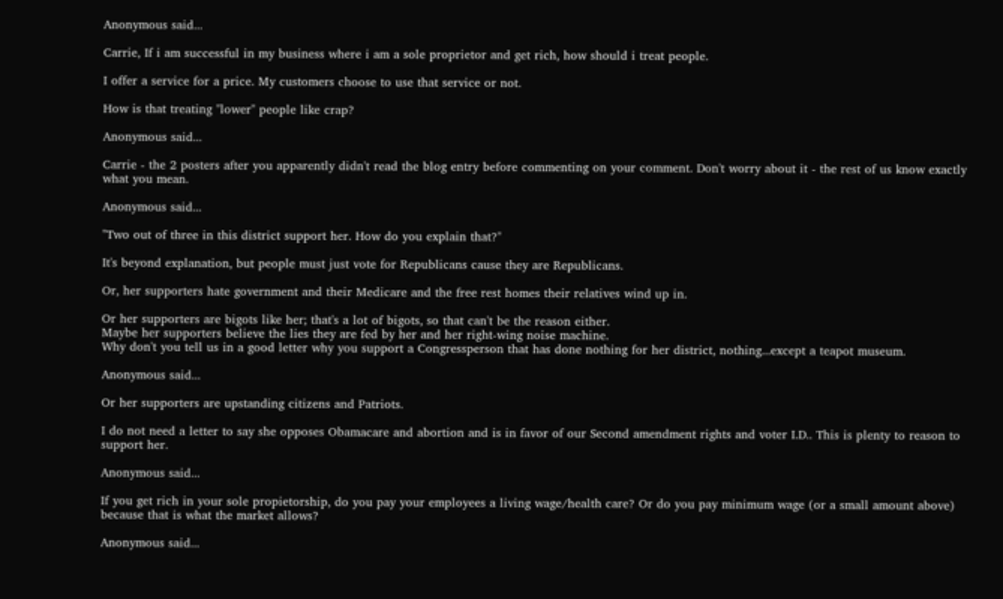Anonymous said...

Carrie, If i am successful in my business where i am a sole proprietor and get rich, how should i treat people.

I offer a service for a price. My customers choose to use that service or not.

How is that treating "lower" people like crap?

Anonymous said...

Carrie - the 2 posters after you apparently didn't read the blog entry before commenting on your comment. Don't worry about it - the rest of us know exactly what you mean.

Anonymous said...

"Two out of three in this district support her. How do you explain that?"

It's beyond explanation, but people must just vote for Republicans cause they are Republicans.

Or, her supporters hate government and their Medicare and the free rest homes their relatives wind up in.

Or her supporters are bigots like her; that's a lot of bigots, so that can't be the reason either.
Maybe her supporters believe the lies they are fed by her and her right-wing noise machine.
Why don't you tell us in a good letter why you support a Congressperson that has done nothing for her district, nothing...except a teapot museum.

Anonymous said...

Or her supporters are upstanding citizens and Patriots.

I do not need a letter to say she opposes Obamacare and abortion and is in favor of our Second amendment rights and voter I.D.. This is plenty to reason to support her.

Anonymous said...

If you get rich in your sole propietorship, do you pay your employees a living wage/health care? Or do you pay minimum wage (or a small amount above) because that is what the market allows?

Anonymous said...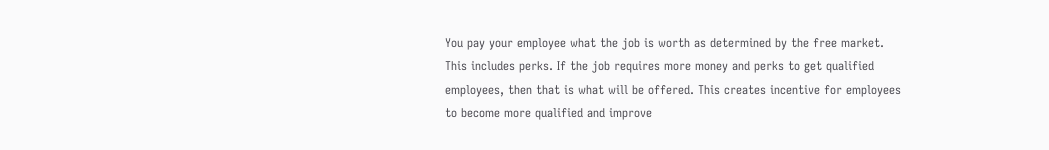You pay your employee what the job is worth as determined by the free market. This includes perks. If the job requires more money and perks to get qualified employees, then that is what will be offered. This creates incentive for employees to become more qualified and improve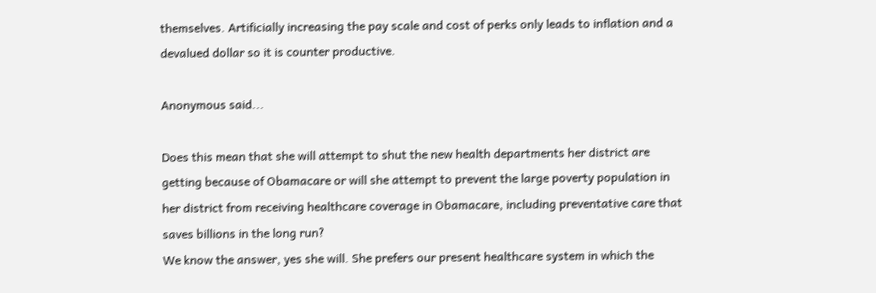themselves. Artificially increasing the pay scale and cost of perks only leads to inflation and a devalued dollar so it is counter productive.

Anonymous said...

Does this mean that she will attempt to shut the new health departments her district are getting because of Obamacare or will she attempt to prevent the large poverty population in her district from receiving healthcare coverage in Obamacare, including preventative care that saves billions in the long run?
We know the answer, yes she will. She prefers our present healthcare system in which the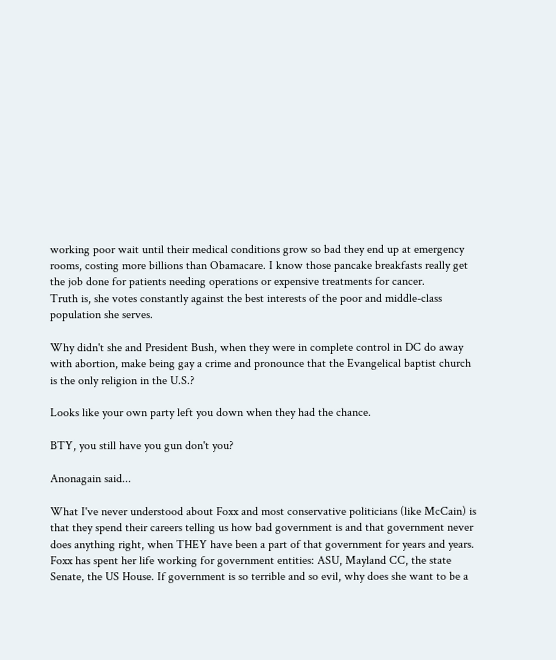working poor wait until their medical conditions grow so bad they end up at emergency rooms, costing more billions than Obamacare. I know those pancake breakfasts really get the job done for patients needing operations or expensive treatments for cancer.
Truth is, she votes constantly against the best interests of the poor and middle-class population she serves.

Why didn't she and President Bush, when they were in complete control in DC do away with abortion, make being gay a crime and pronounce that the Evangelical baptist church is the only religion in the U.S.?

Looks like your own party left you down when they had the chance.

BTY, you still have you gun don't you?

Anonagain said...

What I've never understood about Foxx and most conservative politicians (like McCain) is that they spend their careers telling us how bad government is and that government never does anything right, when THEY have been a part of that government for years and years. Foxx has spent her life working for government entities: ASU, Mayland CC, the state Senate, the US House. If government is so terrible and so evil, why does she want to be a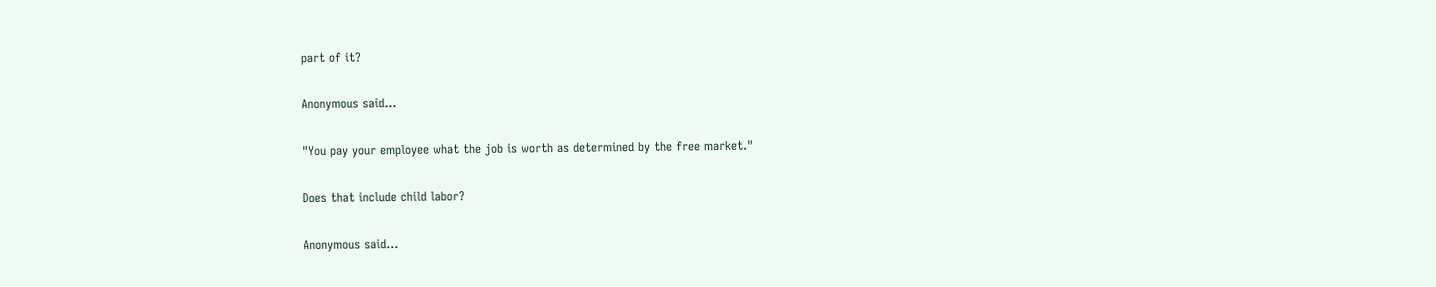part of it?

Anonymous said...

"You pay your employee what the job is worth as determined by the free market."

Does that include child labor?

Anonymous said...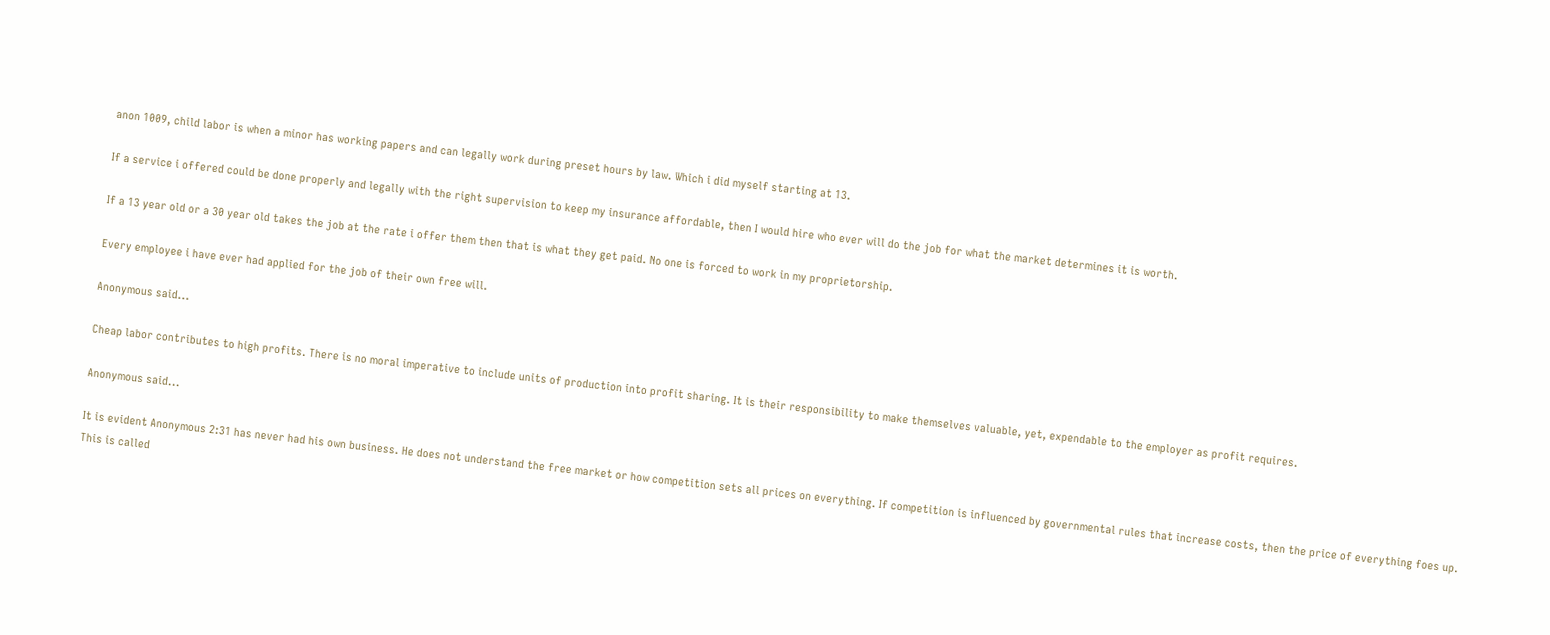anon 1009, child labor is when a minor has working papers and can legally work during preset hours by law. Which i did myself starting at 13.

If a service i offered could be done properly and legally with the right supervision to keep my insurance affordable, then I would hire who ever will do the job for what the market determines it is worth.

If a 13 year old or a 30 year old takes the job at the rate i offer them then that is what they get paid. No one is forced to work in my proprietorship.

Every employee i have ever had applied for the job of their own free will.

Anonymous said...

Cheap labor contributes to high profits. There is no moral imperative to include units of production into profit sharing. It is their responsibility to make themselves valuable, yet, expendable to the employer as profit requires.

Anonymous said...

It is evident Anonymous 2:31 has never had his own business. He does not understand the free market or how competition sets all prices on everything. If competition is influenced by governmental rules that increase costs, then the price of everything foes up. This is called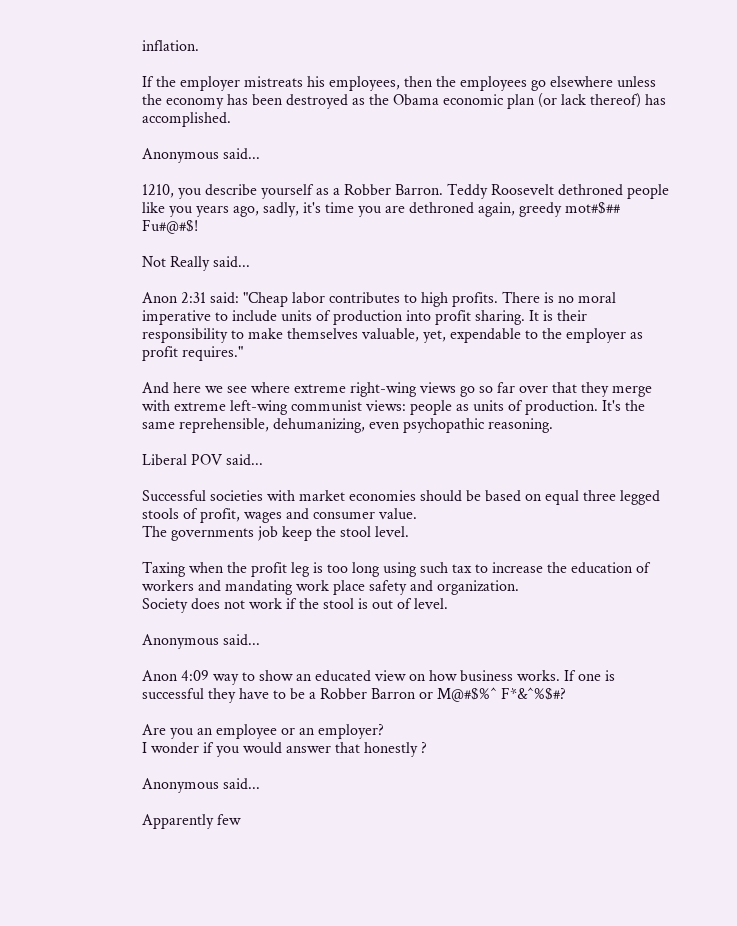inflation.

If the employer mistreats his employees, then the employees go elsewhere unless the economy has been destroyed as the Obama economic plan (or lack thereof) has accomplished.

Anonymous said...

1210, you describe yourself as a Robber Barron. Teddy Roosevelt dethroned people like you years ago, sadly, it's time you are dethroned again, greedy mot#$## Fu#@#$!

Not Really said...

Anon 2:31 said: "Cheap labor contributes to high profits. There is no moral imperative to include units of production into profit sharing. It is their responsibility to make themselves valuable, yet, expendable to the employer as profit requires."

And here we see where extreme right-wing views go so far over that they merge with extreme left-wing communist views: people as units of production. It's the same reprehensible, dehumanizing, even psychopathic reasoning.

Liberal POV said...

Successful societies with market economies should be based on equal three legged stools of profit, wages and consumer value.
The governments job keep the stool level.

Taxing when the profit leg is too long using such tax to increase the education of workers and mandating work place safety and organization.
Society does not work if the stool is out of level.

Anonymous said...

Anon 4:09 way to show an educated view on how business works. If one is successful they have to be a Robber Barron or M@#$%^ F*&^%$#?

Are you an employee or an employer?
I wonder if you would answer that honestly ?

Anonymous said...

Apparently few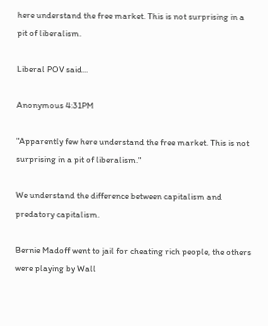here understand the free market. This is not surprising in a pit of liberalism.

Liberal POV said...

Anonymous 4:31PM

"Apparently few here understand the free market. This is not surprising in a pit of liberalism."

We understand the difference between capitalism and predatory capitalism.

Bernie Madoff went to jail for cheating rich people, the others were playing by Wall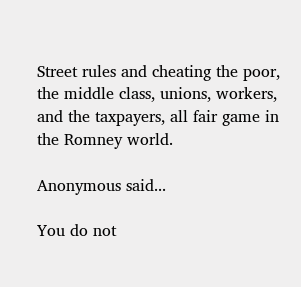Street rules and cheating the poor, the middle class, unions, workers, and the taxpayers, all fair game in the Romney world.

Anonymous said...

You do not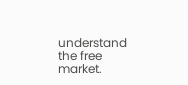understand the free market.